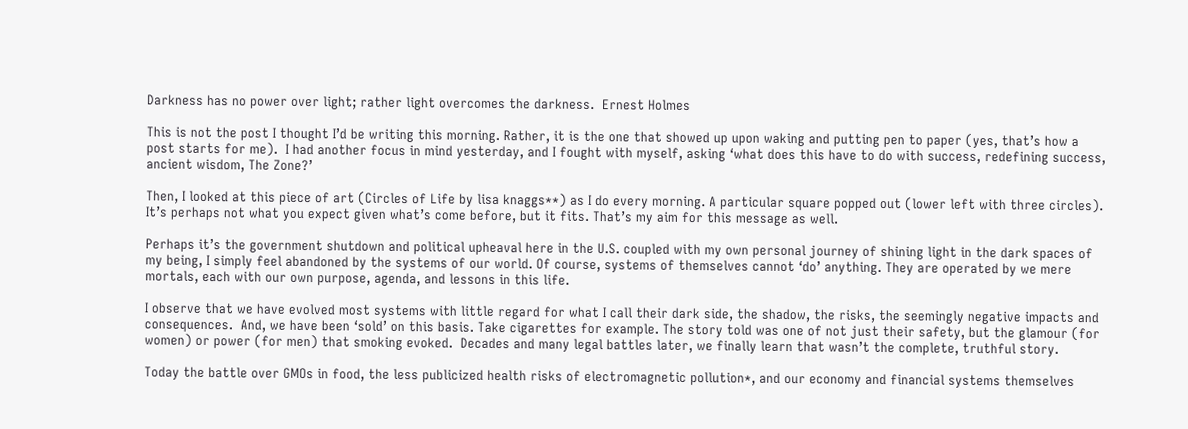Darkness has no power over light; rather light overcomes the darkness.  Ernest Holmes

This is not the post I thought I’d be writing this morning. Rather, it is the one that showed up upon waking and putting pen to paper (yes, that’s how a post starts for me).  I had another focus in mind yesterday, and I fought with myself, asking ‘what does this have to do with success, redefining success, ancient wisdom, The Zone?’

Then, I looked at this piece of art (Circles of Life by lisa knaggs**) as I do every morning. A particular square popped out (lower left with three circles). It’s perhaps not what you expect given what’s come before, but it fits. That’s my aim for this message as well.

Perhaps it’s the government shutdown and political upheaval here in the U.S. coupled with my own personal journey of shining light in the dark spaces of my being, I simply feel abandoned by the systems of our world. Of course, systems of themselves cannot ‘do’ anything. They are operated by we mere mortals, each with our own purpose, agenda, and lessons in this life.

I observe that we have evolved most systems with little regard for what I call their dark side, the shadow, the risks, the seemingly negative impacts and consequences.  And, we have been ‘sold’ on this basis. Take cigarettes for example. The story told was one of not just their safety, but the glamour (for women) or power (for men) that smoking evoked.  Decades and many legal battles later, we finally learn that wasn’t the complete, truthful story.

Today the battle over GMOs in food, the less publicized health risks of electromagnetic pollution*, and our economy and financial systems themselves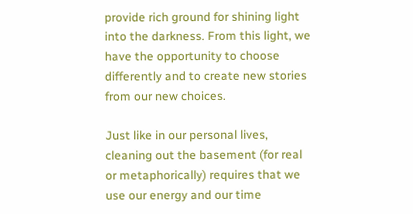provide rich ground for shining light into the darkness. From this light, we have the opportunity to choose differently and to create new stories from our new choices.

Just like in our personal lives, cleaning out the basement (for real or metaphorically) requires that we use our energy and our time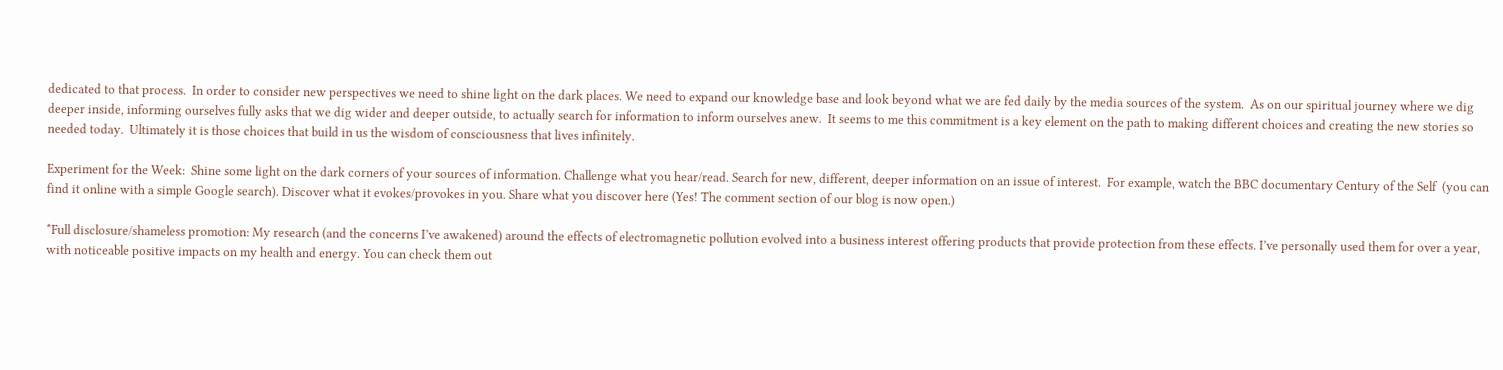dedicated to that process.  In order to consider new perspectives we need to shine light on the dark places. We need to expand our knowledge base and look beyond what we are fed daily by the media sources of the system.  As on our spiritual journey where we dig deeper inside, informing ourselves fully asks that we dig wider and deeper outside, to actually search for information to inform ourselves anew.  It seems to me this commitment is a key element on the path to making different choices and creating the new stories so needed today.  Ultimately it is those choices that build in us the wisdom of consciousness that lives infinitely.

Experiment for the Week:  Shine some light on the dark corners of your sources of information. Challenge what you hear/read. Search for new, different, deeper information on an issue of interest.  For example, watch the BBC documentary Century of the Self  (you can find it online with a simple Google search). Discover what it evokes/provokes in you. Share what you discover here (Yes! The comment section of our blog is now open.)

*Full disclosure/shameless promotion: My research (and the concerns I’ve awakened) around the effects of electromagnetic pollution evolved into a business interest offering products that provide protection from these effects. I’ve personally used them for over a year, with noticeable positive impacts on my health and energy. You can check them out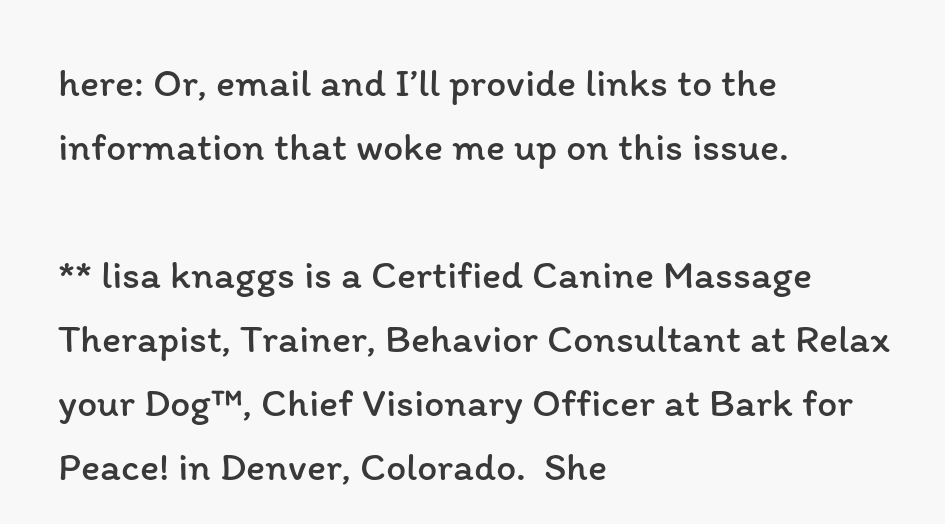here: Or, email and I’ll provide links to the information that woke me up on this issue.

** lisa knaggs is a Certified Canine Massage Therapist, Trainer, Behavior Consultant at Relax your Dog™, Chief Visionary Officer at Bark for Peace! in Denver, Colorado.  She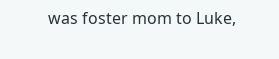was foster mom to Luke,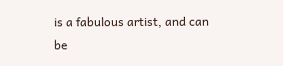is a fabulous artist, and can be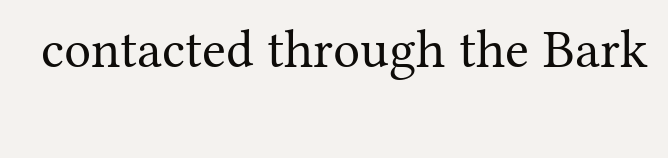contacted through the Bark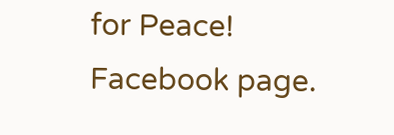for Peace! Facebook page.